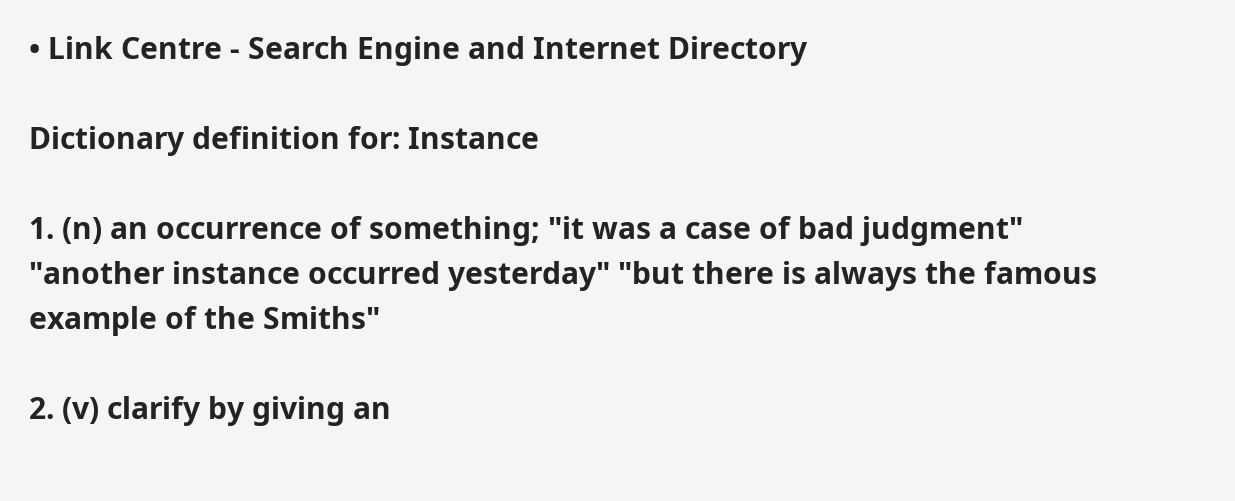• Link Centre - Search Engine and Internet Directory

Dictionary definition for: Instance

1. (n) an occurrence of something; "it was a case of bad judgment" "another instance occurred yesterday" "but there is always the famous example of the Smiths"

2. (v) clarify by giving an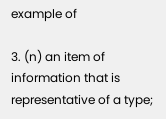example of

3. (n) an item of information that is representative of a type;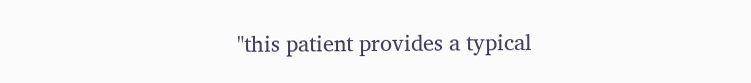"this patient provides a typical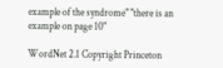example of the syndrome" "there is an example on page 10"

WordNet 2.1 Copyright Princeton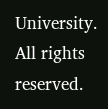University. All rights reserved.